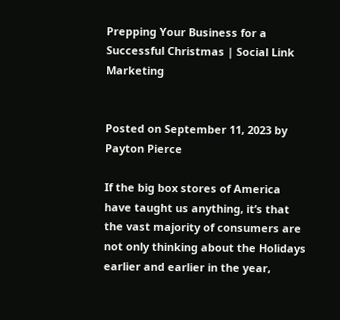Prepping Your Business for a Successful Christmas | Social Link Marketing


Posted on September 11, 2023 by Payton Pierce

If the big box stores of America have taught us anything, it’s that the vast majority of consumers are not only thinking about the Holidays earlier and earlier in the year,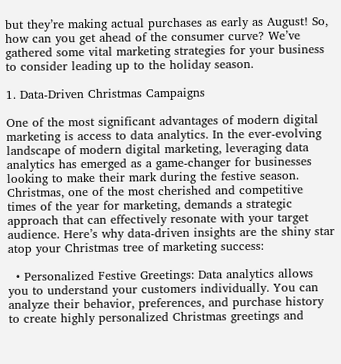but they’re making actual purchases as early as August! So, how can you get ahead of the consumer curve? We’ve gathered some vital marketing strategies for your business to consider leading up to the holiday season.

1. Data-Driven Christmas Campaigns

One of the most significant advantages of modern digital marketing is access to data analytics. In the ever-evolving landscape of modern digital marketing, leveraging data analytics has emerged as a game-changer for businesses looking to make their mark during the festive season. Christmas, one of the most cherished and competitive times of the year for marketing, demands a strategic approach that can effectively resonate with your target audience. Here’s why data-driven insights are the shiny star atop your Christmas tree of marketing success:

  • Personalized Festive Greetings: Data analytics allows you to understand your customers individually. You can analyze their behavior, preferences, and purchase history to create highly personalized Christmas greetings and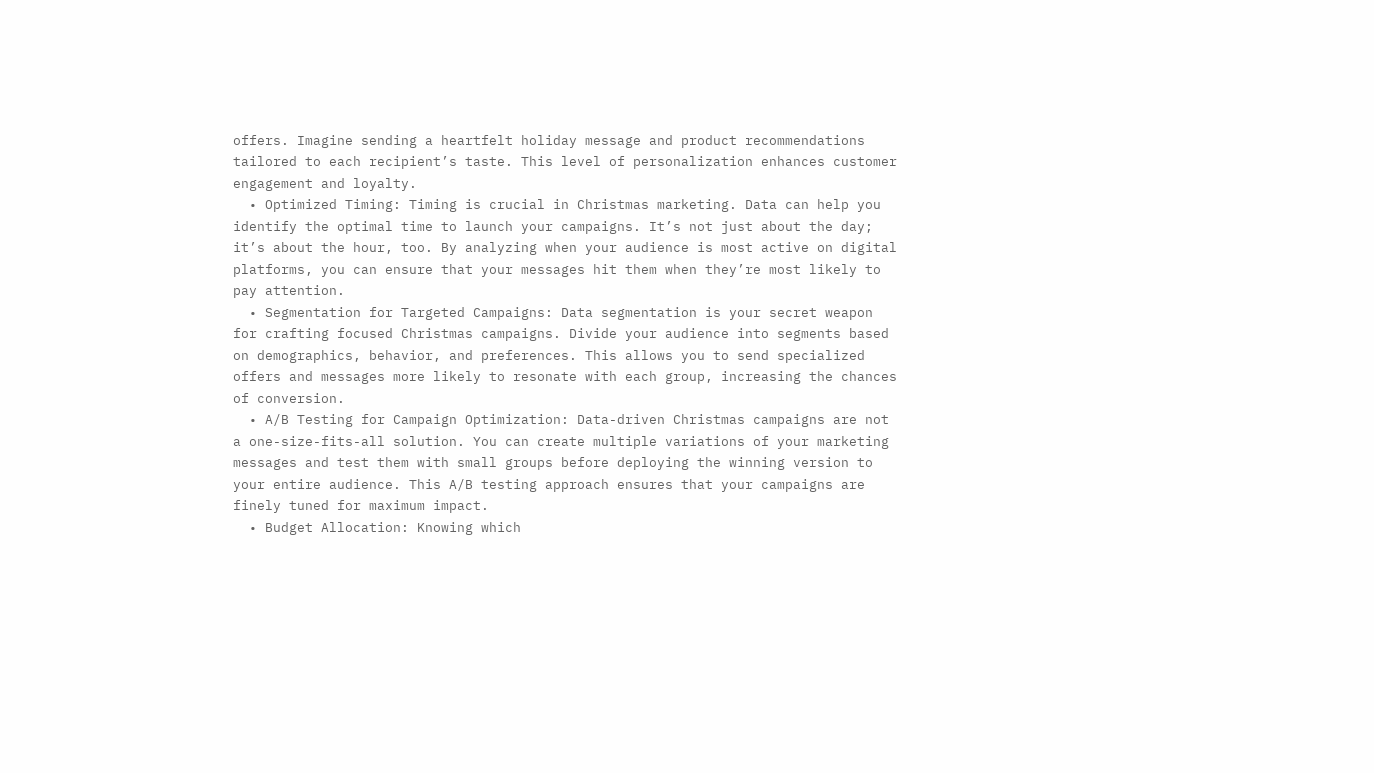offers. Imagine sending a heartfelt holiday message and product recommendations tailored to each recipient’s taste. This level of personalization enhances customer engagement and loyalty.
  • Optimized Timing: Timing is crucial in Christmas marketing. Data can help you identify the optimal time to launch your campaigns. It’s not just about the day; it’s about the hour, too. By analyzing when your audience is most active on digital platforms, you can ensure that your messages hit them when they’re most likely to pay attention.
  • Segmentation for Targeted Campaigns: Data segmentation is your secret weapon for crafting focused Christmas campaigns. Divide your audience into segments based on demographics, behavior, and preferences. This allows you to send specialized offers and messages more likely to resonate with each group, increasing the chances of conversion.
  • A/B Testing for Campaign Optimization: Data-driven Christmas campaigns are not a one-size-fits-all solution. You can create multiple variations of your marketing messages and test them with small groups before deploying the winning version to your entire audience. This A/B testing approach ensures that your campaigns are finely tuned for maximum impact.
  • Budget Allocation: Knowing which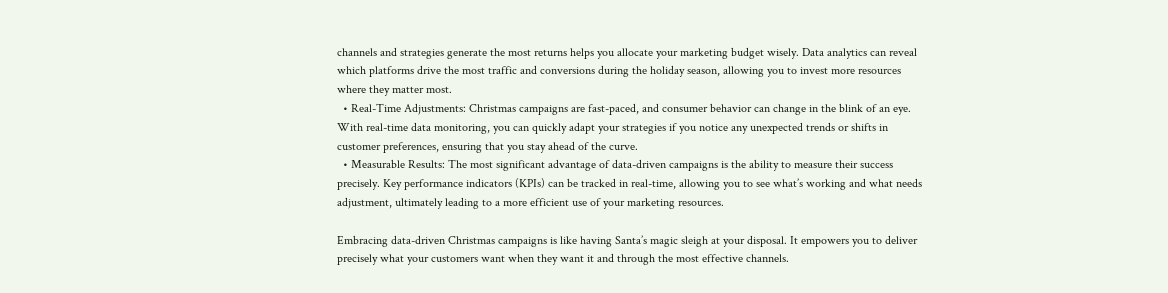channels and strategies generate the most returns helps you allocate your marketing budget wisely. Data analytics can reveal which platforms drive the most traffic and conversions during the holiday season, allowing you to invest more resources where they matter most.
  • Real-Time Adjustments: Christmas campaigns are fast-paced, and consumer behavior can change in the blink of an eye. With real-time data monitoring, you can quickly adapt your strategies if you notice any unexpected trends or shifts in customer preferences, ensuring that you stay ahead of the curve.
  • Measurable Results: The most significant advantage of data-driven campaigns is the ability to measure their success precisely. Key performance indicators (KPIs) can be tracked in real-time, allowing you to see what’s working and what needs adjustment, ultimately leading to a more efficient use of your marketing resources.

Embracing data-driven Christmas campaigns is like having Santa’s magic sleigh at your disposal. It empowers you to deliver precisely what your customers want when they want it and through the most effective channels.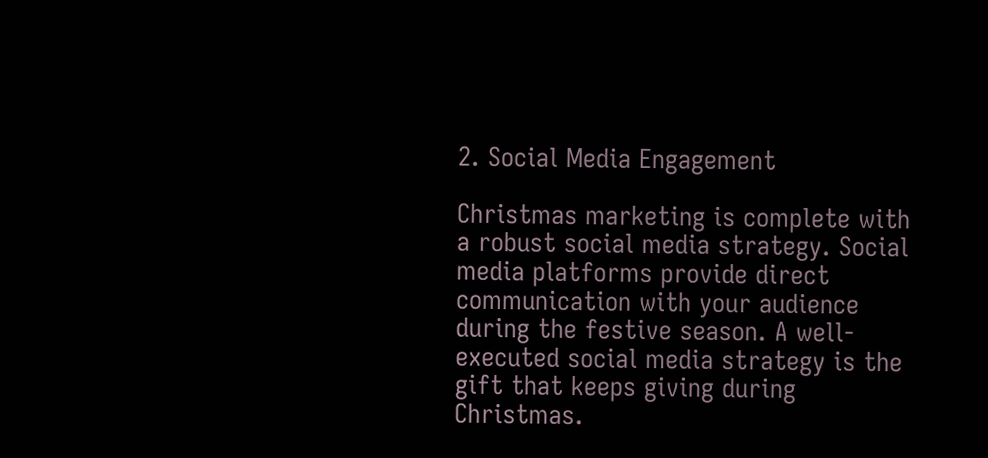2. Social Media Engagement

Christmas marketing is complete with a robust social media strategy. Social media platforms provide direct communication with your audience during the festive season. A well-executed social media strategy is the gift that keeps giving during Christmas.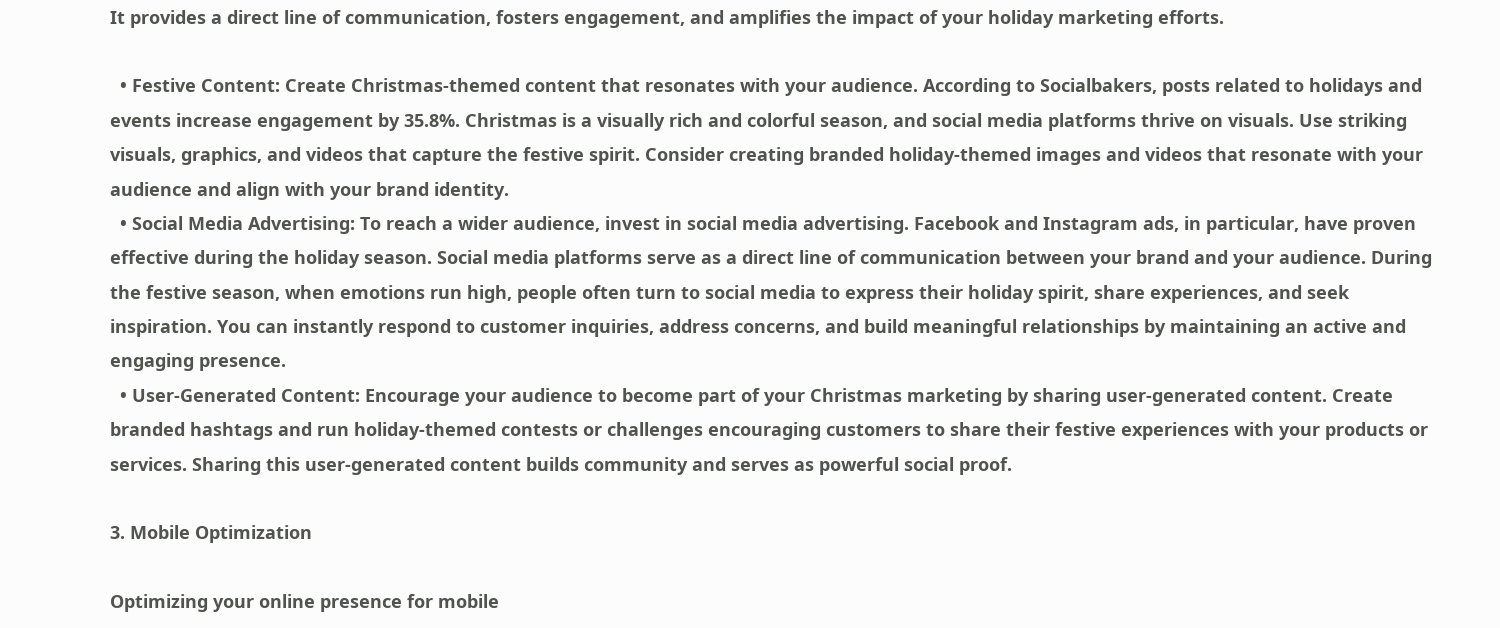It provides a direct line of communication, fosters engagement, and amplifies the impact of your holiday marketing efforts.

  • Festive Content: Create Christmas-themed content that resonates with your audience. According to Socialbakers, posts related to holidays and events increase engagement by 35.8%. Christmas is a visually rich and colorful season, and social media platforms thrive on visuals. Use striking visuals, graphics, and videos that capture the festive spirit. Consider creating branded holiday-themed images and videos that resonate with your audience and align with your brand identity.
  • Social Media Advertising: To reach a wider audience, invest in social media advertising. Facebook and Instagram ads, in particular, have proven effective during the holiday season. Social media platforms serve as a direct line of communication between your brand and your audience. During the festive season, when emotions run high, people often turn to social media to express their holiday spirit, share experiences, and seek inspiration. You can instantly respond to customer inquiries, address concerns, and build meaningful relationships by maintaining an active and engaging presence.
  • User-Generated Content: Encourage your audience to become part of your Christmas marketing by sharing user-generated content. Create branded hashtags and run holiday-themed contests or challenges encouraging customers to share their festive experiences with your products or services. Sharing this user-generated content builds community and serves as powerful social proof.

3. Mobile Optimization

Optimizing your online presence for mobile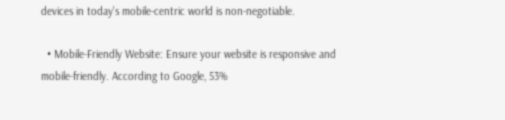devices in today’s mobile-centric world is non-negotiable.

  • Mobile-Friendly Website: Ensure your website is responsive and mobile-friendly. According to Google, 53%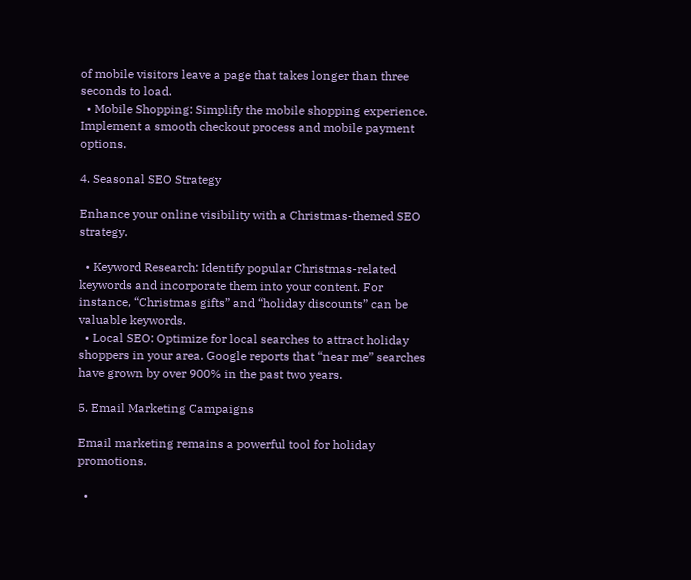of mobile visitors leave a page that takes longer than three seconds to load.
  • Mobile Shopping: Simplify the mobile shopping experience. Implement a smooth checkout process and mobile payment options.

4. Seasonal SEO Strategy

Enhance your online visibility with a Christmas-themed SEO strategy.

  • Keyword Research: Identify popular Christmas-related keywords and incorporate them into your content. For instance, “Christmas gifts” and “holiday discounts” can be valuable keywords.
  • Local SEO: Optimize for local searches to attract holiday shoppers in your area. Google reports that “near me” searches have grown by over 900% in the past two years.

5. Email Marketing Campaigns

Email marketing remains a powerful tool for holiday promotions.

  •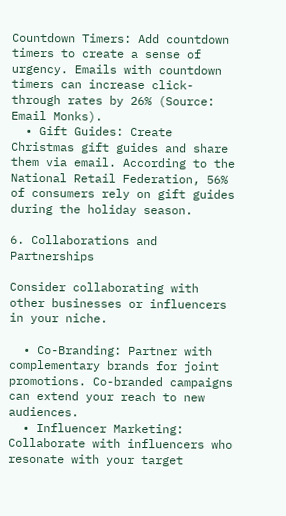Countdown Timers: Add countdown timers to create a sense of urgency. Emails with countdown timers can increase click-through rates by 26% (Source: Email Monks).
  • Gift Guides: Create Christmas gift guides and share them via email. According to the National Retail Federation, 56% of consumers rely on gift guides during the holiday season.

6. Collaborations and Partnerships

Consider collaborating with other businesses or influencers in your niche.

  • Co-Branding: Partner with complementary brands for joint promotions. Co-branded campaigns can extend your reach to new audiences.
  • Influencer Marketing: Collaborate with influencers who resonate with your target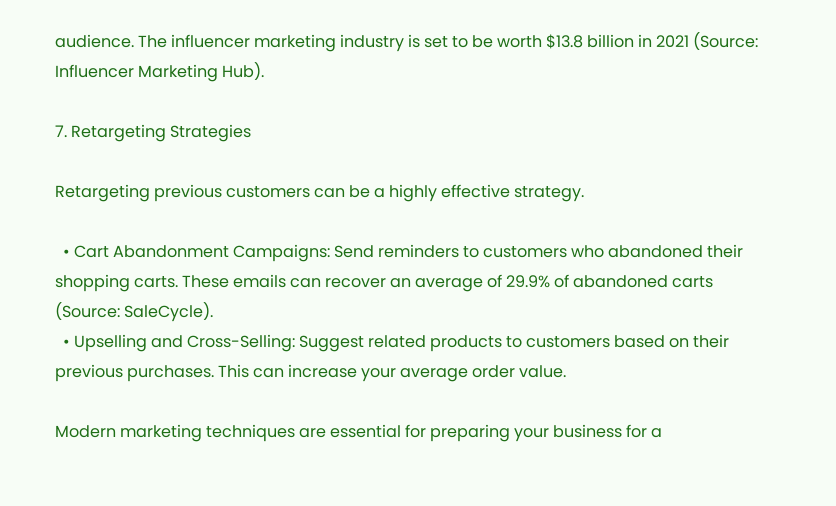audience. The influencer marketing industry is set to be worth $13.8 billion in 2021 (Source: Influencer Marketing Hub).

7. Retargeting Strategies

Retargeting previous customers can be a highly effective strategy.

  • Cart Abandonment Campaigns: Send reminders to customers who abandoned their shopping carts. These emails can recover an average of 29.9% of abandoned carts (Source: SaleCycle).
  • Upselling and Cross-Selling: Suggest related products to customers based on their previous purchases. This can increase your average order value.

Modern marketing techniques are essential for preparing your business for a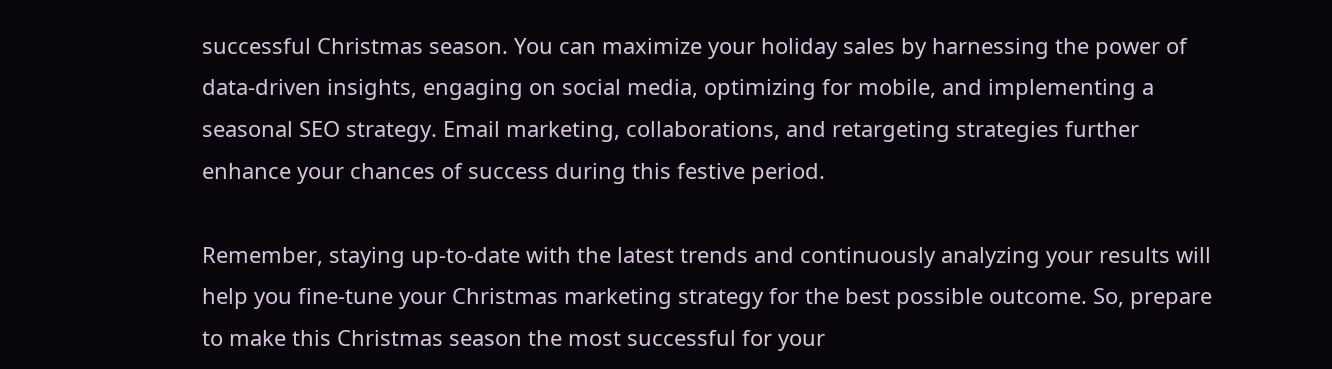successful Christmas season. You can maximize your holiday sales by harnessing the power of data-driven insights, engaging on social media, optimizing for mobile, and implementing a seasonal SEO strategy. Email marketing, collaborations, and retargeting strategies further enhance your chances of success during this festive period.

Remember, staying up-to-date with the latest trends and continuously analyzing your results will help you fine-tune your Christmas marketing strategy for the best possible outcome. So, prepare to make this Christmas season the most successful for your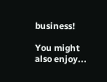business!

You might also enjoy...